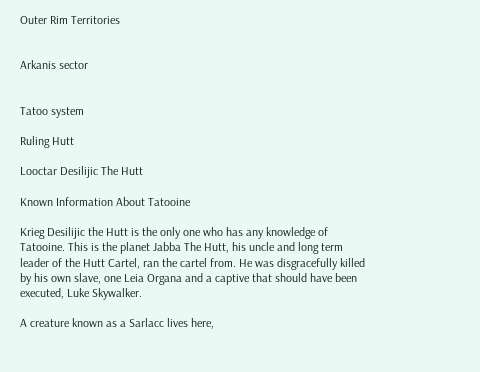Outer Rim Territories


Arkanis sector


Tatoo system

Ruling Hutt

Looctar Desilijic The Hutt

Known Information About Tatooine

Krieg Desilijic the Hutt is the only one who has any knowledge of Tatooine. This is the planet Jabba The Hutt, his uncle and long term leader of the Hutt Cartel, ran the cartel from. He was disgracefully killed by his own slave, one Leia Organa and a captive that should have been executed, Luke Skywalker.

A creature known as a Sarlacc lives here,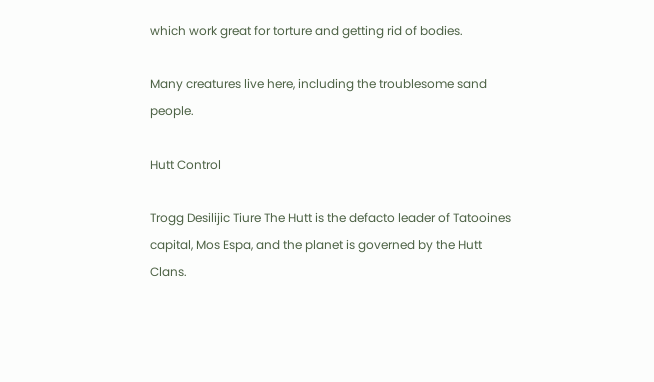which work great for torture and getting rid of bodies.

Many creatures live here, including the troublesome sand people.

Hutt Control

Trogg Desilijic Tiure The Hutt is the defacto leader of Tatooines capital, Mos Espa, and the planet is governed by the Hutt Clans.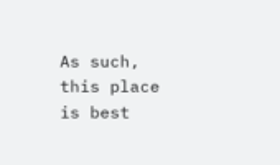As such, this place is best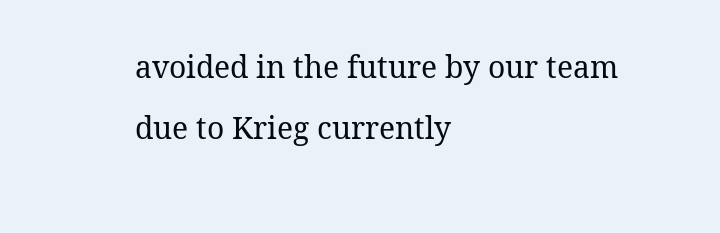avoided in the future by our team due to Krieg currently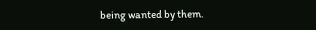being wanted by them.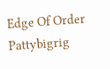Edge Of Order Pattybigrig